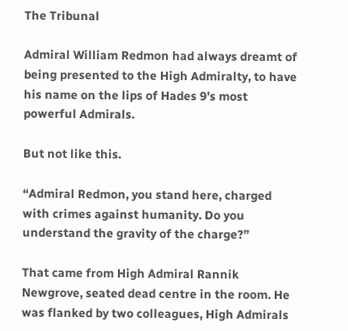The Tribunal

Admiral William Redmon had always dreamt of being presented to the High Admiralty, to have his name on the lips of Hades 9’s most powerful Admirals.

But not like this.

“Admiral Redmon, you stand here, charged with crimes against humanity. Do you understand the gravity of the charge?”

That came from High Admiral Rannik Newgrove, seated dead centre in the room. He was flanked by two colleagues, High Admirals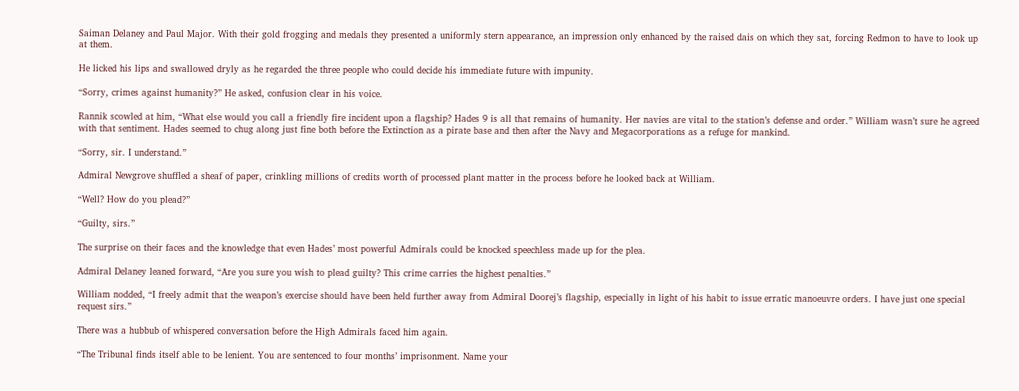Saiman Delaney and Paul Major. With their gold frogging and medals they presented a uniformly stern appearance, an impression only enhanced by the raised dais on which they sat, forcing Redmon to have to look up at them.

He licked his lips and swallowed dryly as he regarded the three people who could decide his immediate future with impunity.

“Sorry, crimes against humanity?” He asked, confusion clear in his voice.

Rannik scowled at him, “What else would you call a friendly fire incident upon a flagship? Hades 9 is all that remains of humanity. Her navies are vital to the station’s defense and order.” William wasn’t sure he agreed with that sentiment. Hades seemed to chug along just fine both before the Extinction as a pirate base and then after the Navy and Megacorporations as a refuge for mankind.

“Sorry, sir. I understand.”

Admiral Newgrove shuffled a sheaf of paper, crinkling millions of credits worth of processed plant matter in the process before he looked back at William.

“Well? How do you plead?”

“Guilty, sirs.”

The surprise on their faces and the knowledge that even Hades’ most powerful Admirals could be knocked speechless made up for the plea.

Admiral Delaney leaned forward, “Are you sure you wish to plead guilty? This crime carries the highest penalties.”

William nodded, “I freely admit that the weapon’s exercise should have been held further away from Admiral Doorej’s flagship, especially in light of his habit to issue erratic manoeuvre orders. I have just one special request sirs.”

There was a hubbub of whispered conversation before the High Admirals faced him again.

“The Tribunal finds itself able to be lenient. You are sentenced to four months’ imprisonment. Name your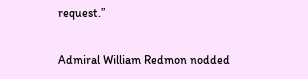request.”

Admiral William Redmon nodded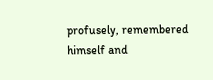profusely, remembered himself and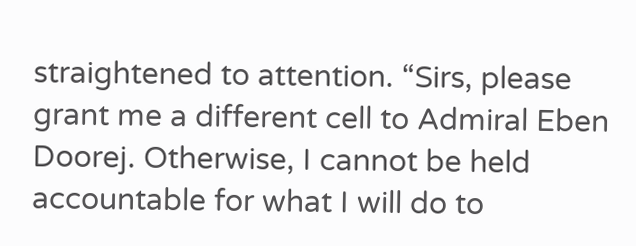straightened to attention. “Sirs, please grant me a different cell to Admiral Eben Doorej. Otherwise, I cannot be held accountable for what I will do to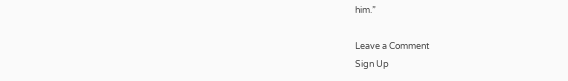him.”

Leave a Comment
Sign Up